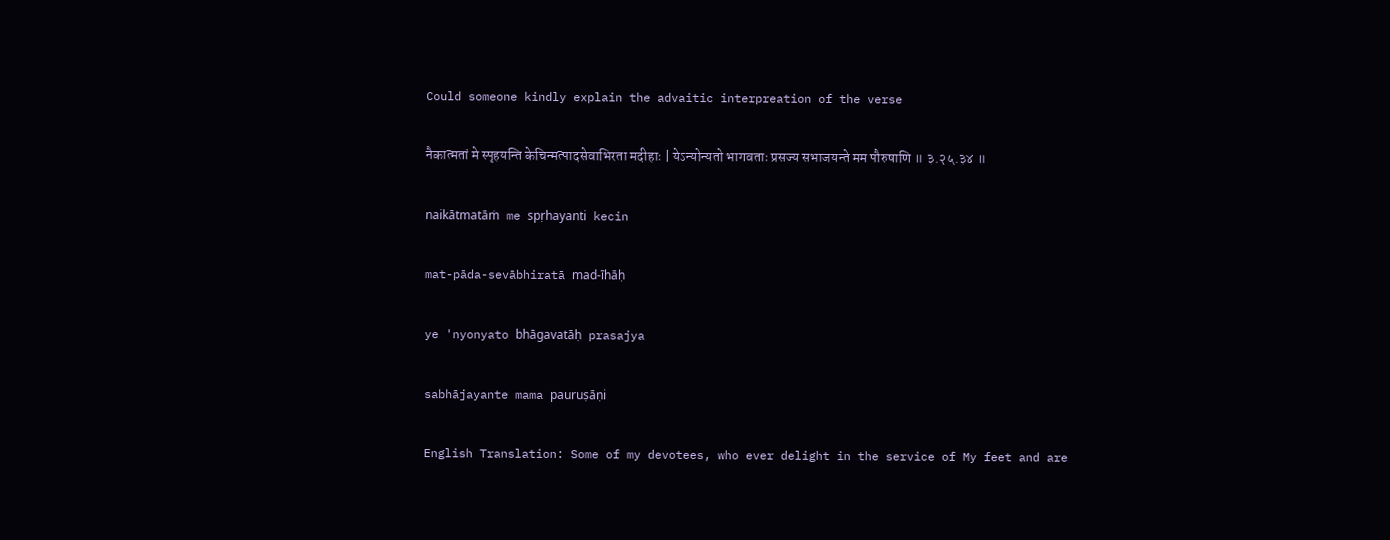Could someone kindly explain the advaitic interpreation of the verse

नैकात्मतां मे स्पृहयन्ति केचिन्मत्पादसेवाभिरता मदीहाः | येऽन्योन्यतो भागवताः प्रसज्य सभाजयन्ते मम पौरुषाणि ॥ ३.२५.३४ ॥

naikātmatāṁ me spṛhayanti kecin

mat-pāda-sevābhiratā mad-īhāḥ

ye 'nyonyato bhāgavatāḥ prasajya

sabhājayante mama pauruṣāṇi

English Translation: Some of my devotees, who ever delight in the service of My feet and are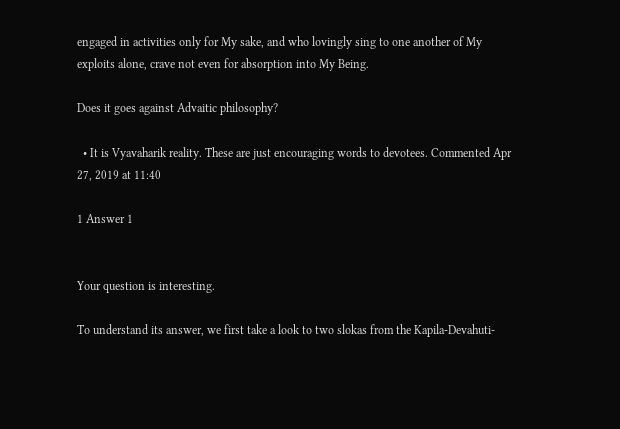engaged in activities only for My sake, and who lovingly sing to one another of My exploits alone, crave not even for absorption into My Being.

Does it goes against Advaitic philosophy?

  • It is Vyavaharik reality. These are just encouraging words to devotees. Commented Apr 27, 2019 at 11:40

1 Answer 1


Your question is interesting.

To understand its answer, we first take a look to two slokas from the Kapila-Devahuti-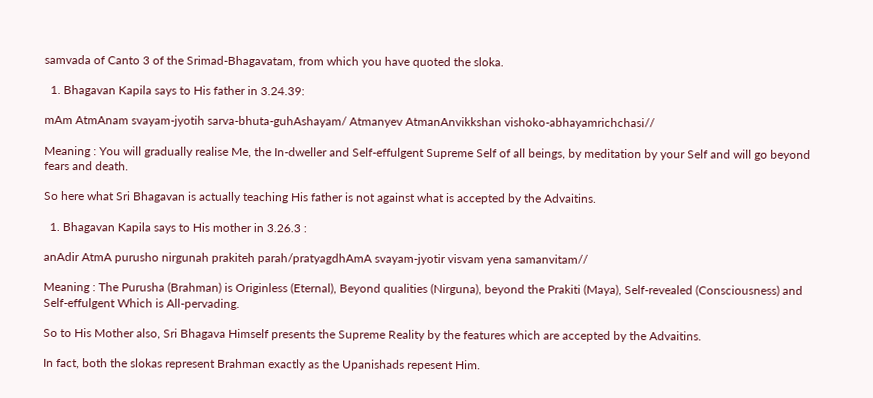samvada of Canto 3 of the Srimad-Bhagavatam, from which you have quoted the sloka.

  1. Bhagavan Kapila says to His father in 3.24.39:

mAm AtmAnam svayam-jyotih sarva-bhuta-guhAshayam/ Atmanyev AtmanAnvikkshan vishoko-abhayamrichchasi//

Meaning : You will gradually realise Me, the In-dweller and Self-effulgent Supreme Self of all beings, by meditation by your Self and will go beyond fears and death.

So here what Sri Bhagavan is actually teaching His father is not against what is accepted by the Advaitins.

  1. Bhagavan Kapila says to His mother in 3.26.3 :

anAdir AtmA purusho nirgunah prakiteh parah/pratyagdhAmA svayam-jyotir visvam yena samanvitam//

Meaning : The Purusha (Brahman) is Originless (Eternal), Beyond qualities (Nirguna), beyond the Prakiti (Maya), Self-revealed (Consciousness) and Self-effulgent Which is All-pervading.

So to His Mother also, Sri Bhagava Himself presents the Supreme Reality by the features which are accepted by the Advaitins.

In fact, both the slokas represent Brahman exactly as the Upanishads repesent Him.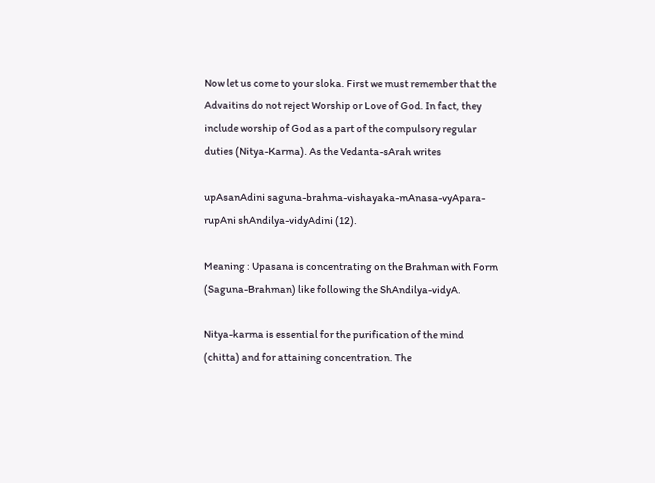Now let us come to your sloka. First we must remember that the Advaitins do not reject Worship or Love of God. In fact, they include worship of God as a part of the compulsory regular duties (Nitya-Karma). As the Vedanta-sArah writes

upAsanAdini saguna-brahma-vishayaka-mAnasa-vyApara-rupAni shAndilya-vidyAdini (12).

Meaning : Upasana is concentrating on the Brahman with Form (Saguna-Brahman) like following the ShAndilya-vidyA.

Nitya-karma is essential for the purification of the mind (chitta) and for attaining concentration. The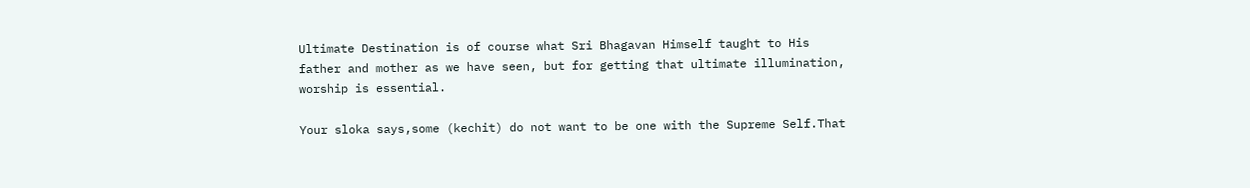Ultimate Destination is of course what Sri Bhagavan Himself taught to His father and mother as we have seen, but for getting that ultimate illumination, worship is essential.

Your sloka says,some (kechit) do not want to be one with the Supreme Self.That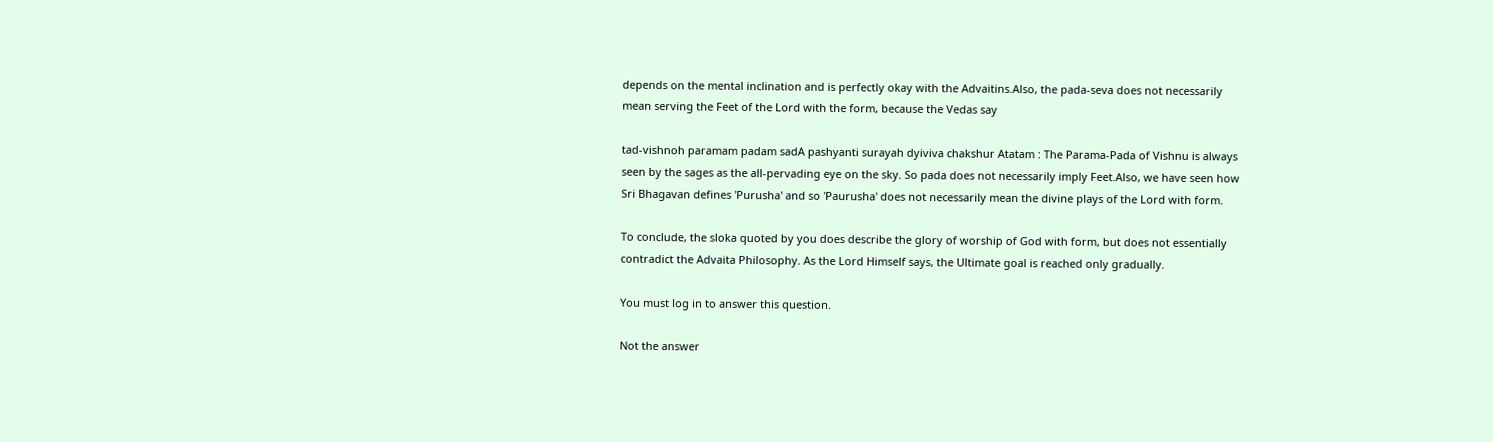depends on the mental inclination and is perfectly okay with the Advaitins.Also, the pada-seva does not necessarily mean serving the Feet of the Lord with the form, because the Vedas say

tad-vishnoh paramam padam sadA pashyanti surayah dyiviva chakshur Atatam : The Parama-Pada of Vishnu is always seen by the sages as the all-pervading eye on the sky. So pada does not necessarily imply Feet.Also, we have seen how Sri Bhagavan defines 'Purusha' and so 'Paurusha' does not necessarily mean the divine plays of the Lord with form.

To conclude, the sloka quoted by you does describe the glory of worship of God with form, but does not essentially contradict the Advaita Philosophy. As the Lord Himself says, the Ultimate goal is reached only gradually.

You must log in to answer this question.

Not the answer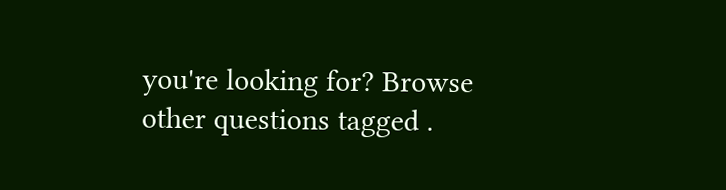you're looking for? Browse other questions tagged .